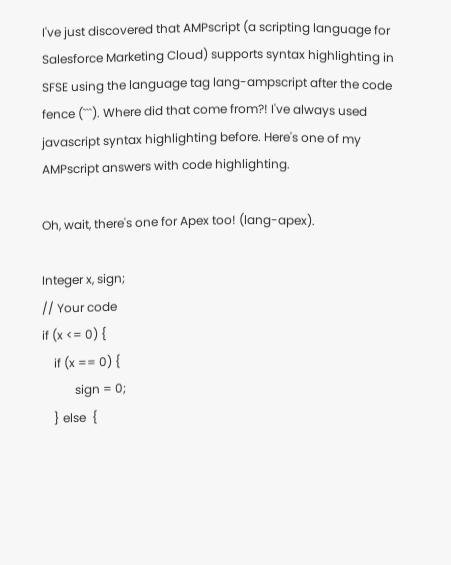I've just discovered that AMPscript (a scripting language for Salesforce Marketing Cloud) supports syntax highlighting in SFSE using the language tag lang-ampscript after the code fence (```). Where did that come from?! I've always used javascript syntax highlighting before. Here's one of my AMPscript answers with code highlighting.

Oh, wait, there's one for Apex too! (lang-apex).

Integer x, sign;
// Your code
if (x <= 0) {
    if (x == 0) {
           sign = 0;
    } else  {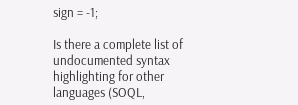sign = -1;

Is there a complete list of undocumented syntax highlighting for other languages (SOQL,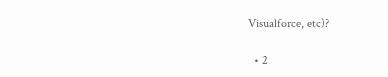Visualforce, etc)?

  • 2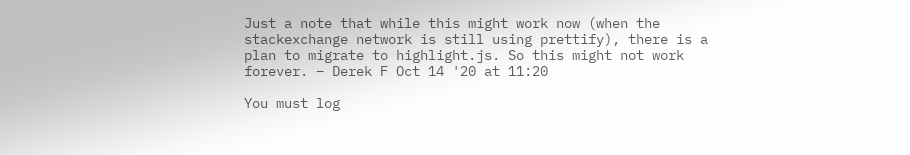Just a note that while this might work now (when the stackexchange network is still using prettify), there is a plan to migrate to highlight.js. So this might not work forever. – Derek F Oct 14 '20 at 11:20

You must log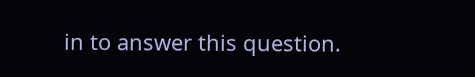in to answer this question.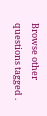Browse other questions tagged .